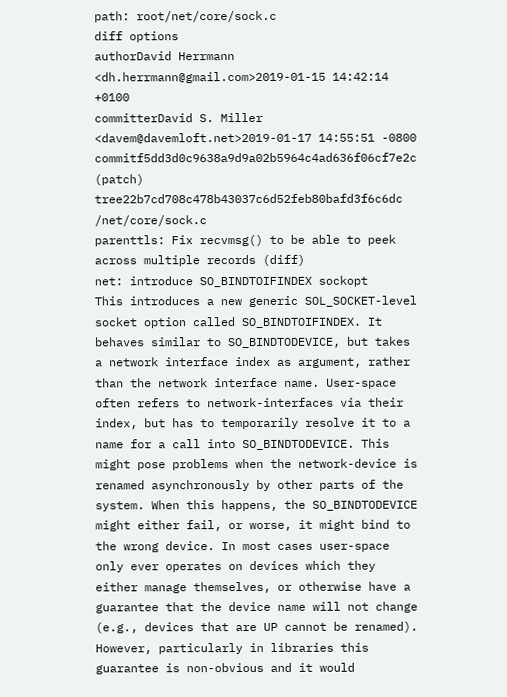path: root/net/core/sock.c
diff options
authorDavid Herrmann <dh.herrmann@gmail.com>2019-01-15 14:42:14 +0100
committerDavid S. Miller <davem@davemloft.net>2019-01-17 14:55:51 -0800
commitf5dd3d0c9638a9d9a02b5964c4ad636f06cf7e2c (patch)
tree22b7cd708c478b43037c6d52feb80bafd3f6c6dc /net/core/sock.c
parenttls: Fix recvmsg() to be able to peek across multiple records (diff)
net: introduce SO_BINDTOIFINDEX sockopt
This introduces a new generic SOL_SOCKET-level socket option called SO_BINDTOIFINDEX. It behaves similar to SO_BINDTODEVICE, but takes a network interface index as argument, rather than the network interface name. User-space often refers to network-interfaces via their index, but has to temporarily resolve it to a name for a call into SO_BINDTODEVICE. This might pose problems when the network-device is renamed asynchronously by other parts of the system. When this happens, the SO_BINDTODEVICE might either fail, or worse, it might bind to the wrong device. In most cases user-space only ever operates on devices which they either manage themselves, or otherwise have a guarantee that the device name will not change (e.g., devices that are UP cannot be renamed). However, particularly in libraries this guarantee is non-obvious and it would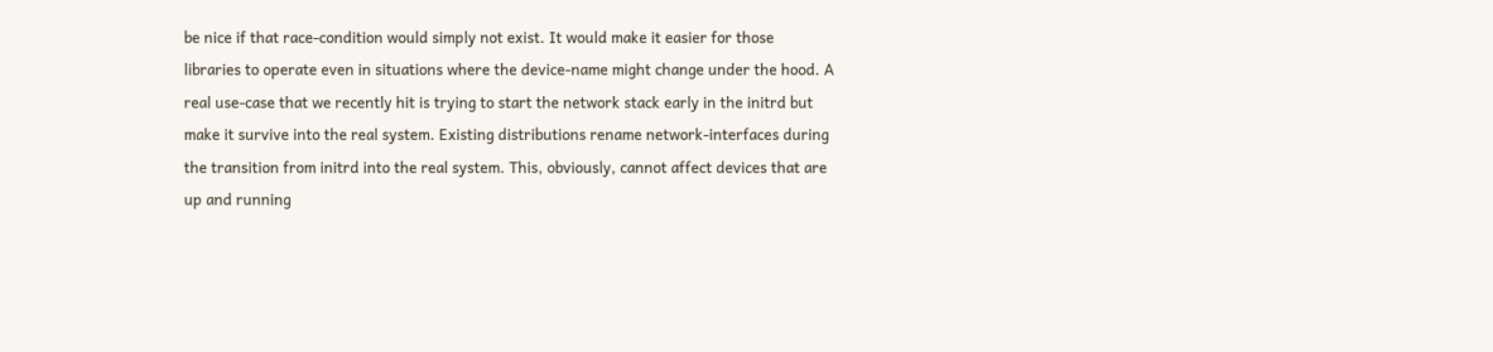be nice if that race-condition would simply not exist. It would make it easier for those libraries to operate even in situations where the device-name might change under the hood. A real use-case that we recently hit is trying to start the network stack early in the initrd but make it survive into the real system. Existing distributions rename network-interfaces during the transition from initrd into the real system. This, obviously, cannot affect devices that are up and running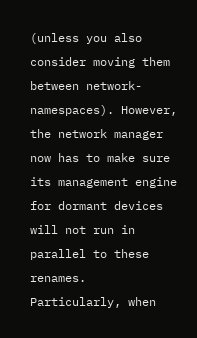(unless you also consider moving them between network-namespaces). However, the network manager now has to make sure its management engine for dormant devices will not run in parallel to these renames. Particularly, when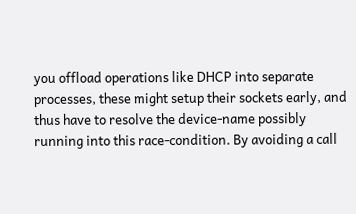you offload operations like DHCP into separate processes, these might setup their sockets early, and thus have to resolve the device-name possibly running into this race-condition. By avoiding a call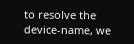to resolve the device-name, we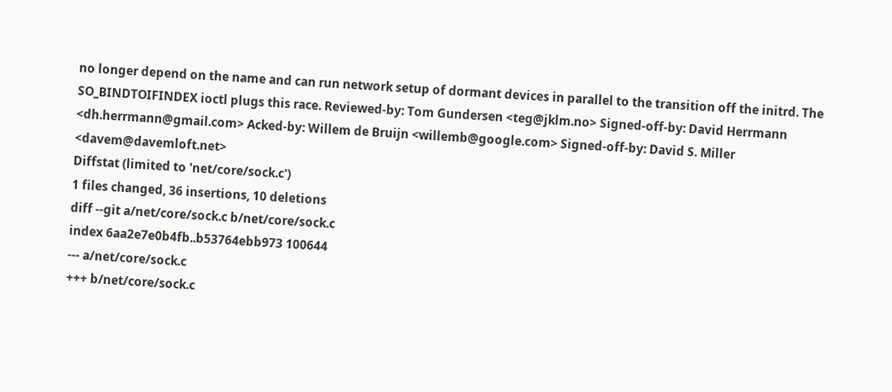no longer depend on the name and can run network setup of dormant devices in parallel to the transition off the initrd. The SO_BINDTOIFINDEX ioctl plugs this race. Reviewed-by: Tom Gundersen <teg@jklm.no> Signed-off-by: David Herrmann <dh.herrmann@gmail.com> Acked-by: Willem de Bruijn <willemb@google.com> Signed-off-by: David S. Miller <davem@davemloft.net>
Diffstat (limited to 'net/core/sock.c')
1 files changed, 36 insertions, 10 deletions
diff --git a/net/core/sock.c b/net/core/sock.c
index 6aa2e7e0b4fb..b53764ebb973 100644
--- a/net/core/sock.c
+++ b/net/core/sock.c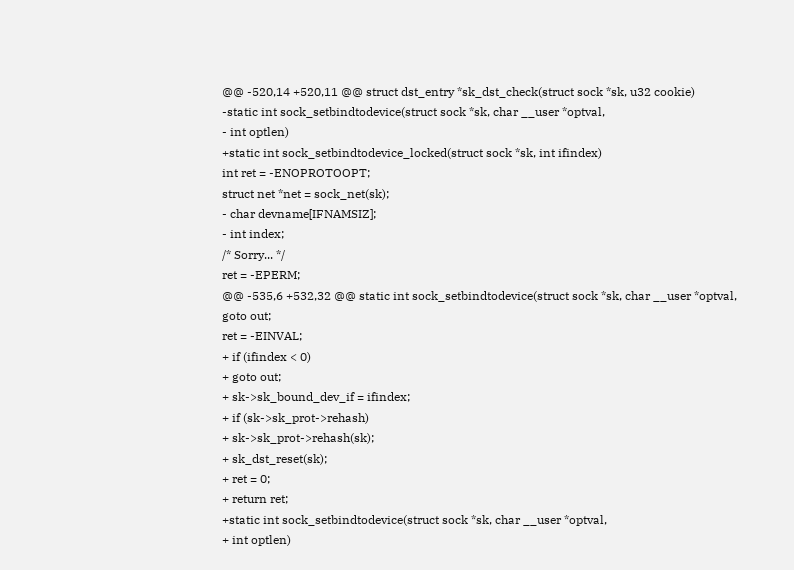@@ -520,14 +520,11 @@ struct dst_entry *sk_dst_check(struct sock *sk, u32 cookie)
-static int sock_setbindtodevice(struct sock *sk, char __user *optval,
- int optlen)
+static int sock_setbindtodevice_locked(struct sock *sk, int ifindex)
int ret = -ENOPROTOOPT;
struct net *net = sock_net(sk);
- char devname[IFNAMSIZ];
- int index;
/* Sorry... */
ret = -EPERM;
@@ -535,6 +532,32 @@ static int sock_setbindtodevice(struct sock *sk, char __user *optval,
goto out;
ret = -EINVAL;
+ if (ifindex < 0)
+ goto out;
+ sk->sk_bound_dev_if = ifindex;
+ if (sk->sk_prot->rehash)
+ sk->sk_prot->rehash(sk);
+ sk_dst_reset(sk);
+ ret = 0;
+ return ret;
+static int sock_setbindtodevice(struct sock *sk, char __user *optval,
+ int optlen)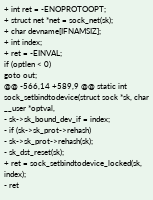+ int ret = -ENOPROTOOPT;
+ struct net *net = sock_net(sk);
+ char devname[IFNAMSIZ];
+ int index;
+ ret = -EINVAL;
if (optlen < 0)
goto out;
@@ -566,14 +589,9 @@ static int sock_setbindtodevice(struct sock *sk, char __user *optval,
- sk->sk_bound_dev_if = index;
- if (sk->sk_prot->rehash)
- sk->sk_prot->rehash(sk);
- sk_dst_reset(sk);
+ ret = sock_setbindtodevice_locked(sk, index);
- ret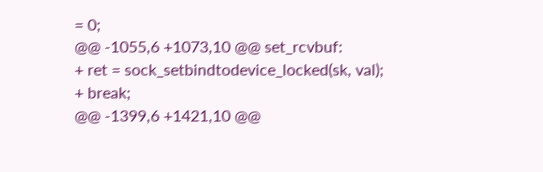= 0;
@@ -1055,6 +1073,10 @@ set_rcvbuf:
+ ret = sock_setbindtodevice_locked(sk, val);
+ break;
@@ -1399,6 +1421,10 @@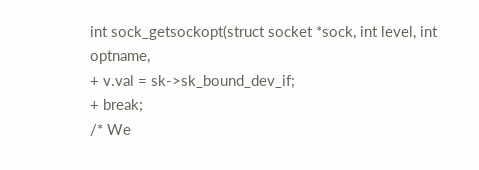int sock_getsockopt(struct socket *sock, int level, int optname,
+ v.val = sk->sk_bound_dev_if;
+ break;
/* We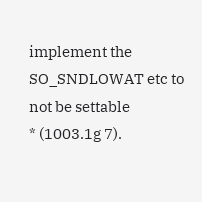implement the SO_SNDLOWAT etc to not be settable
* (1003.1g 7).